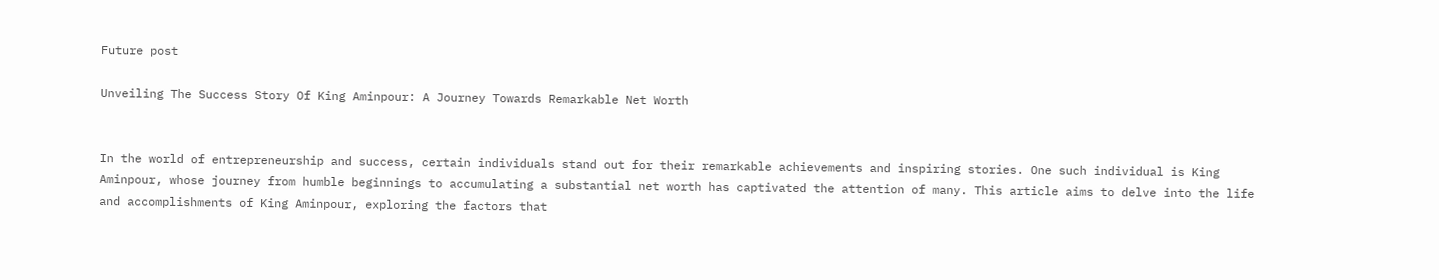Future post

Unveiling The Success Story Of King Aminpour: A Journey Towards Remarkable Net Worth


In the world of entrepreneurship and success, certain individuals stand out for their remarkable achievements and inspiring stories. One such individual is King Aminpour, whose journey from humble beginnings to accumulating a substantial net worth has captivated the attention of many. This article aims to delve into the life and accomplishments of King Aminpour, exploring the factors that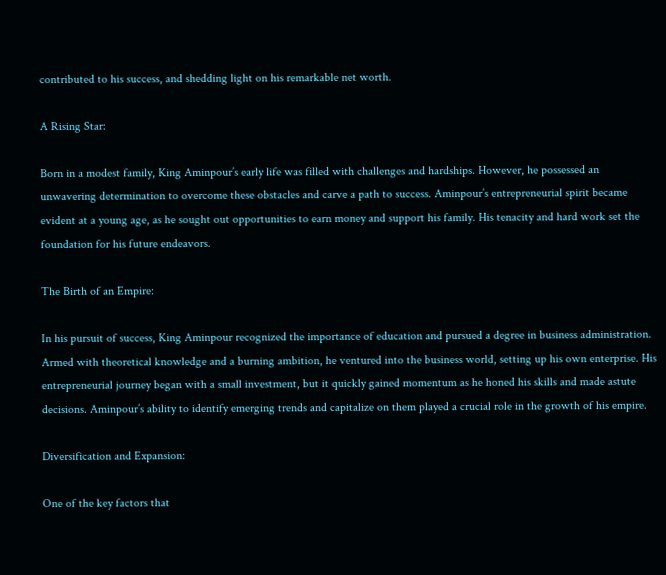contributed to his success, and shedding light on his remarkable net worth.

A Rising Star:

Born in a modest family, King Aminpour’s early life was filled with challenges and hardships. However, he possessed an unwavering determination to overcome these obstacles and carve a path to success. Aminpour’s entrepreneurial spirit became evident at a young age, as he sought out opportunities to earn money and support his family. His tenacity and hard work set the foundation for his future endeavors.

The Birth of an Empire:

In his pursuit of success, King Aminpour recognized the importance of education and pursued a degree in business administration. Armed with theoretical knowledge and a burning ambition, he ventured into the business world, setting up his own enterprise. His entrepreneurial journey began with a small investment, but it quickly gained momentum as he honed his skills and made astute decisions. Aminpour’s ability to identify emerging trends and capitalize on them played a crucial role in the growth of his empire.

Diversification and Expansion:

One of the key factors that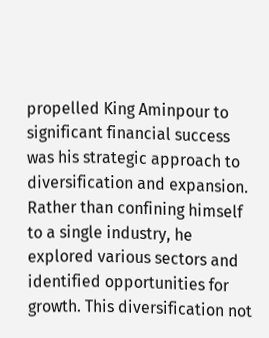propelled King Aminpour to significant financial success was his strategic approach to diversification and expansion. Rather than confining himself to a single industry, he explored various sectors and identified opportunities for growth. This diversification not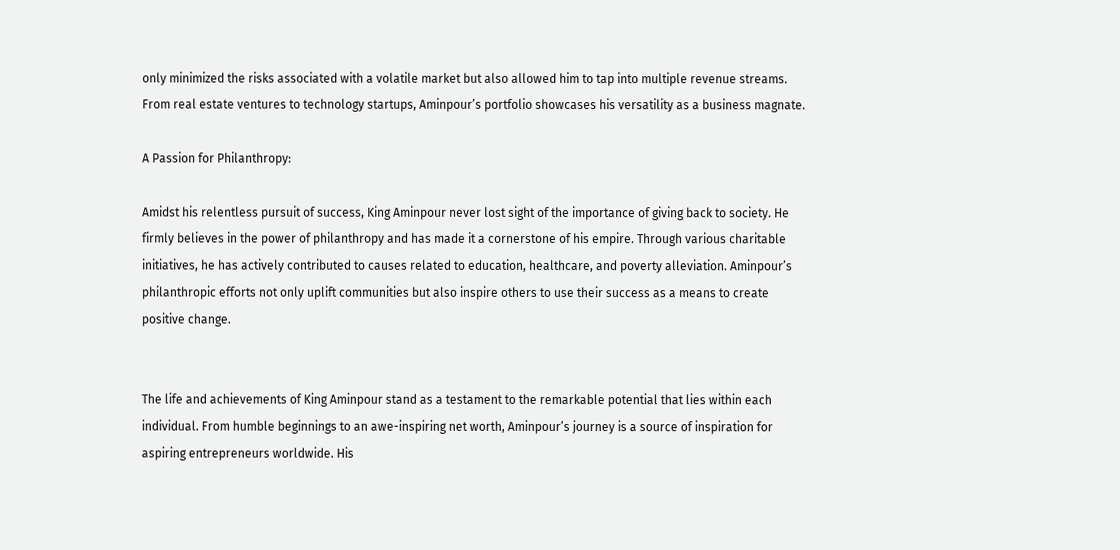only minimized the risks associated with a volatile market but also allowed him to tap into multiple revenue streams. From real estate ventures to technology startups, Aminpour’s portfolio showcases his versatility as a business magnate.

A Passion for Philanthropy:

Amidst his relentless pursuit of success, King Aminpour never lost sight of the importance of giving back to society. He firmly believes in the power of philanthropy and has made it a cornerstone of his empire. Through various charitable initiatives, he has actively contributed to causes related to education, healthcare, and poverty alleviation. Aminpour’s philanthropic efforts not only uplift communities but also inspire others to use their success as a means to create positive change.


The life and achievements of King Aminpour stand as a testament to the remarkable potential that lies within each individual. From humble beginnings to an awe-inspiring net worth, Aminpour’s journey is a source of inspiration for aspiring entrepreneurs worldwide. His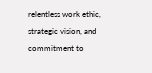relentless work ethic, strategic vision, and commitment to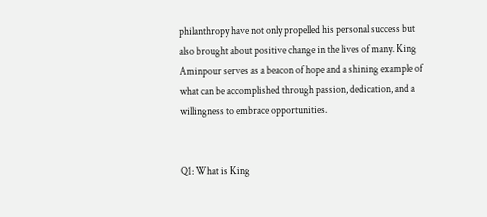philanthropy have not only propelled his personal success but also brought about positive change in the lives of many. King Aminpour serves as a beacon of hope and a shining example of what can be accomplished through passion, dedication, and a willingness to embrace opportunities.


Q1: What is King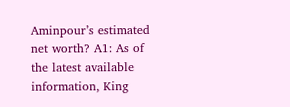Aminpour’s estimated net worth? A1: As of the latest available information, King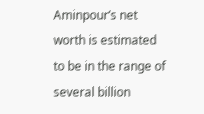Aminpour’s net worth is estimated to be in the range of several billion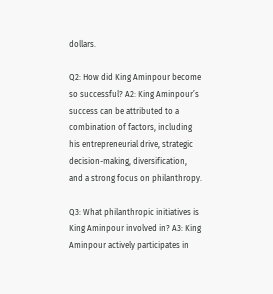dollars.

Q2: How did King Aminpour become so successful? A2: King Aminpour’s success can be attributed to a combination of factors, including his entrepreneurial drive, strategic decision-making, diversification, and a strong focus on philanthropy.

Q3: What philanthropic initiatives is King Aminpour involved in? A3: King Aminpour actively participates in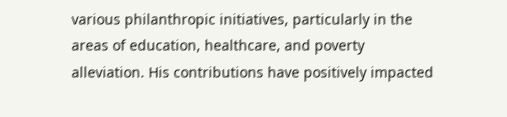various philanthropic initiatives, particularly in the areas of education, healthcare, and poverty alleviation. His contributions have positively impacted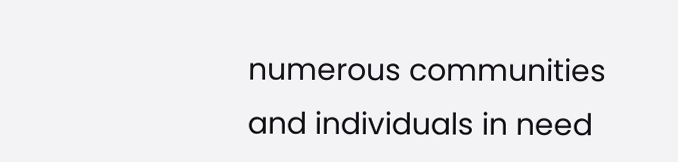numerous communities and individuals in need